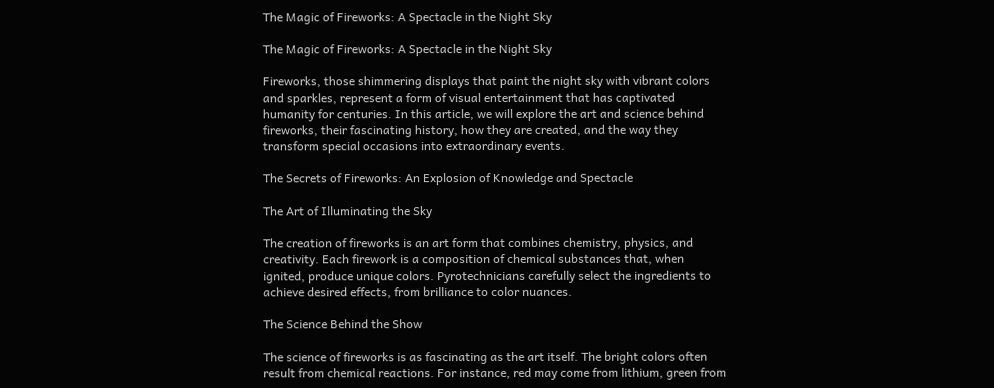The Magic of Fireworks: A Spectacle in the Night Sky

The Magic of Fireworks: A Spectacle in the Night Sky

Fireworks, those shimmering displays that paint the night sky with vibrant colors and sparkles, represent a form of visual entertainment that has captivated humanity for centuries. In this article, we will explore the art and science behind fireworks, their fascinating history, how they are created, and the way they transform special occasions into extraordinary events.

The Secrets of Fireworks: An Explosion of Knowledge and Spectacle

The Art of Illuminating the Sky

The creation of fireworks is an art form that combines chemistry, physics, and creativity. Each firework is a composition of chemical substances that, when ignited, produce unique colors. Pyrotechnicians carefully select the ingredients to achieve desired effects, from brilliance to color nuances.

The Science Behind the Show

The science of fireworks is as fascinating as the art itself. The bright colors often result from chemical reactions. For instance, red may come from lithium, green from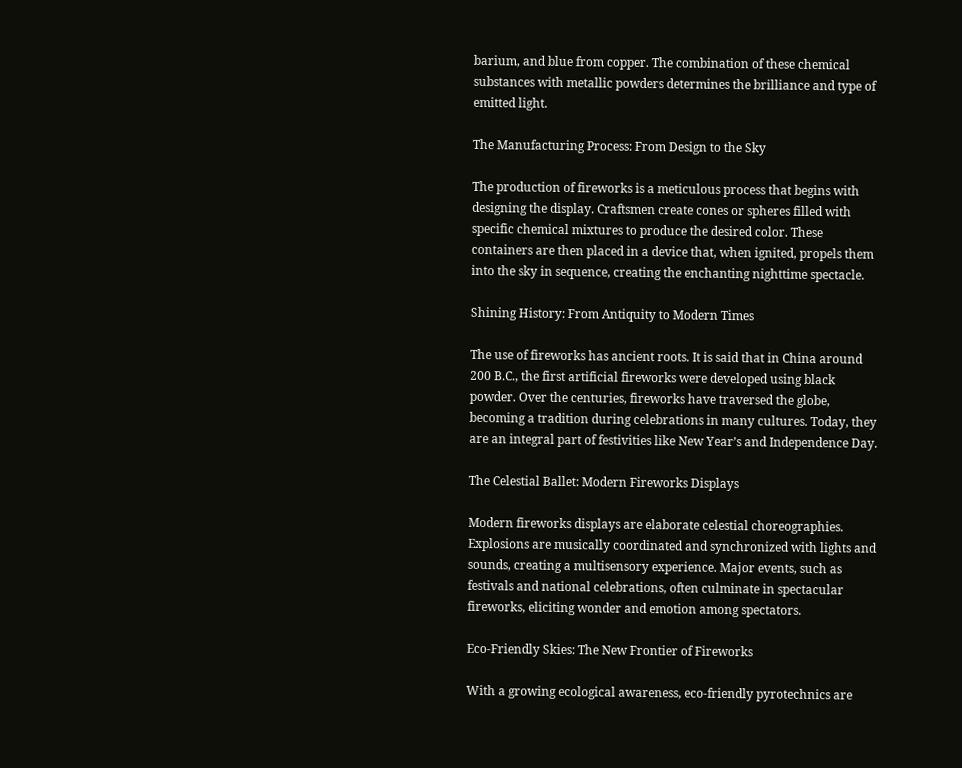barium, and blue from copper. The combination of these chemical substances with metallic powders determines the brilliance and type of emitted light.

The Manufacturing Process: From Design to the Sky

The production of fireworks is a meticulous process that begins with designing the display. Craftsmen create cones or spheres filled with specific chemical mixtures to produce the desired color. These containers are then placed in a device that, when ignited, propels them into the sky in sequence, creating the enchanting nighttime spectacle.

Shining History: From Antiquity to Modern Times

The use of fireworks has ancient roots. It is said that in China around 200 B.C., the first artificial fireworks were developed using black powder. Over the centuries, fireworks have traversed the globe, becoming a tradition during celebrations in many cultures. Today, they are an integral part of festivities like New Year’s and Independence Day.

The Celestial Ballet: Modern Fireworks Displays

Modern fireworks displays are elaborate celestial choreographies. Explosions are musically coordinated and synchronized with lights and sounds, creating a multisensory experience. Major events, such as festivals and national celebrations, often culminate in spectacular fireworks, eliciting wonder and emotion among spectators.

Eco-Friendly Skies: The New Frontier of Fireworks

With a growing ecological awareness, eco-friendly pyrotechnics are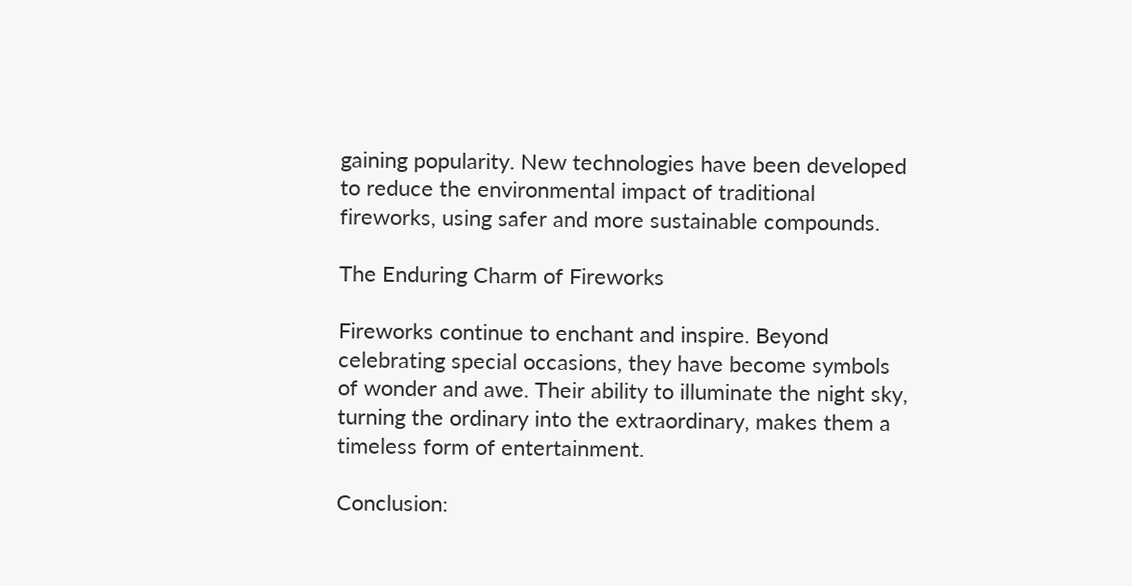gaining popularity. New technologies have been developed to reduce the environmental impact of traditional fireworks, using safer and more sustainable compounds.

The Enduring Charm of Fireworks

Fireworks continue to enchant and inspire. Beyond celebrating special occasions, they have become symbols of wonder and awe. Their ability to illuminate the night sky, turning the ordinary into the extraordinary, makes them a timeless form of entertainment.

Conclusion: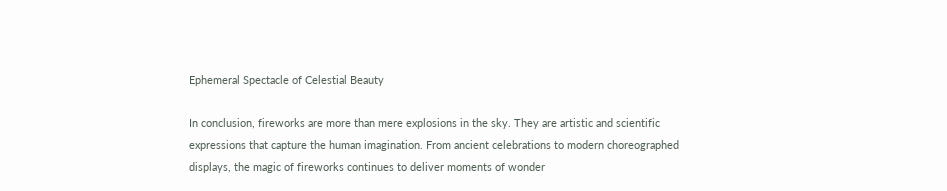Ephemeral Spectacle of Celestial Beauty

In conclusion, fireworks are more than mere explosions in the sky. They are artistic and scientific expressions that capture the human imagination. From ancient celebrations to modern choreographed displays, the magic of fireworks continues to deliver moments of wonder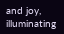and joy, illuminating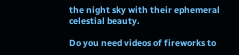the night sky with their ephemeral celestial beauty.

Do you need videos of fireworks to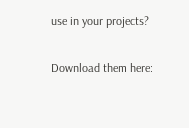use in your projects?

Download them here: